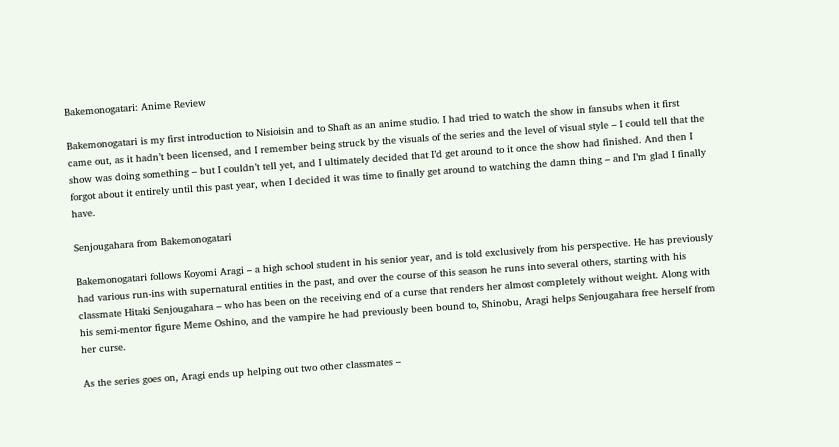Bakemonogatari: Anime Review

Bakemonogatari is my first introduction to Nisioisin and to Shaft as an anime studio. I had tried to watch the show in fansubs when it first came out, as it hadn’t been licensed, and I remember being struck by the visuals of the series and the level of visual style – I could tell that the show was doing something – but I couldn’t tell yet, and I ultimately decided that I’d get around to it once the show had finished. And then I forgot about it entirely until this past year, when I decided it was time to finally get around to watching the damn thing – and I’m glad I finally have.

Senjougahara from Bakemonogatari

Bakemonogatari follows Koyomi Aragi – a high school student in his senior year, and is told exclusively from his perspective. He has previously had various run-ins with supernatural entities in the past, and over the course of this season he runs into several others, starting with his classmate Hitaki Senjougahara – who has been on the receiving end of a curse that renders her almost completely without weight. Along with his semi-mentor figure Meme Oshino, and the vampire he had previously been bound to, Shinobu, Aragi helps Senjougahara free herself from her curse.

As the series goes on, Aragi ends up helping out two other classmates –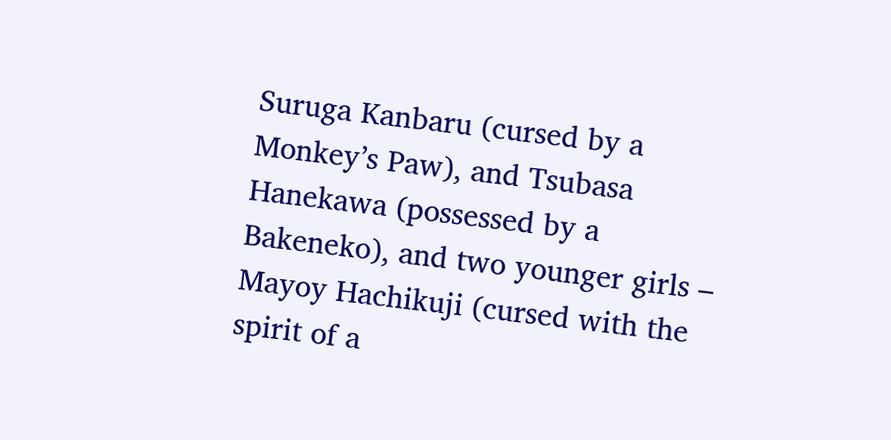Suruga Kanbaru (cursed by a Monkey’s Paw), and Tsubasa Hanekawa (possessed by a Bakeneko), and two younger girls – Mayoy Hachikuji (cursed with the spirit of a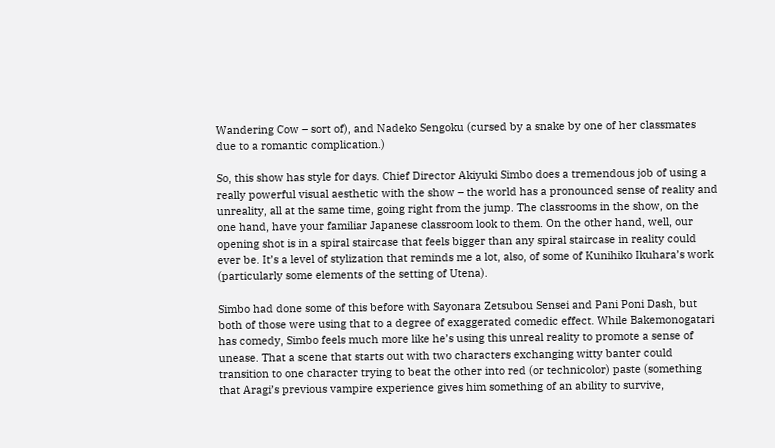Wandering Cow – sort of), and Nadeko Sengoku (cursed by a snake by one of her classmates due to a romantic complication.)

So, this show has style for days. Chief Director Akiyuki Simbo does a tremendous job of using a really powerful visual aesthetic with the show – the world has a pronounced sense of reality and unreality, all at the same time, going right from the jump. The classrooms in the show, on the one hand, have your familiar Japanese classroom look to them. On the other hand, well, our opening shot is in a spiral staircase that feels bigger than any spiral staircase in reality could ever be. It’s a level of stylization that reminds me a lot, also, of some of Kunihiko Ikuhara’s work (particularly some elements of the setting of Utena).

Simbo had done some of this before with Sayonara Zetsubou Sensei and Pani Poni Dash, but both of those were using that to a degree of exaggerated comedic effect. While Bakemonogatari has comedy, Simbo feels much more like he’s using this unreal reality to promote a sense of unease. That a scene that starts out with two characters exchanging witty banter could transition to one character trying to beat the other into red (or technicolor) paste (something that Aragi’s previous vampire experience gives him something of an ability to survive,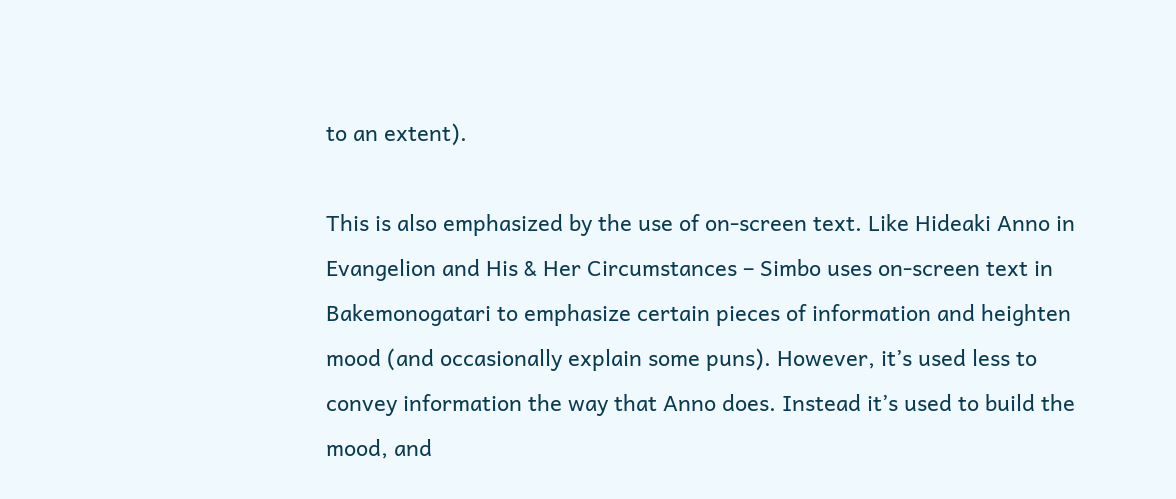to an extent).

This is also emphasized by the use of on-screen text. Like Hideaki Anno in Evangelion and His & Her Circumstances – Simbo uses on-screen text in Bakemonogatari to emphasize certain pieces of information and heighten mood (and occasionally explain some puns). However, it’s used less to convey information the way that Anno does. Instead it’s used to build the mood, and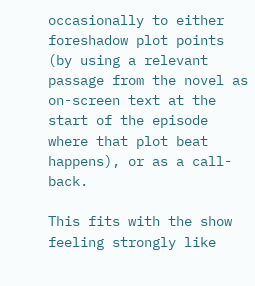occasionally to either foreshadow plot points (by using a relevant passage from the novel as on-screen text at the start of the episode where that plot beat happens), or as a call-back.

This fits with the show feeling strongly like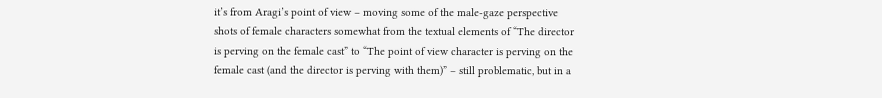it’s from Aragi’s point of view – moving some of the male-gaze perspective shots of female characters somewhat from the textual elements of “The director is perving on the female cast” to “The point of view character is perving on the female cast (and the director is perving with them)” – still problematic, but in a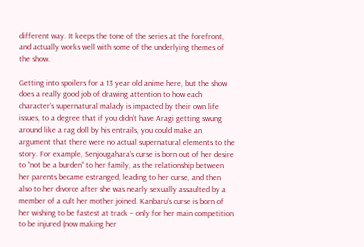different way. It keeps the tone of the series at the forefront, and actually works well with some of the underlying themes of the show.

Getting into spoilers for a 13 year old anime here, but the show does a really good job of drawing attention to how each character’s supernatural malady is impacted by their own life issues, to a degree that if you didn’t have Aragi getting swung around like a rag doll by his entrails, you could make an argument that there were no actual supernatural elements to the story. For example, Senjougahara’s curse is born out of her desire to “not be a burden” to her family, as the relationship between her parents became estranged, leading to her curse, and then also to her divorce after she was nearly sexually assaulted by a member of a cult her mother joined. Kanbaru’s curse is born of her wishing to be fastest at track – only for her main competition to be injured (now making her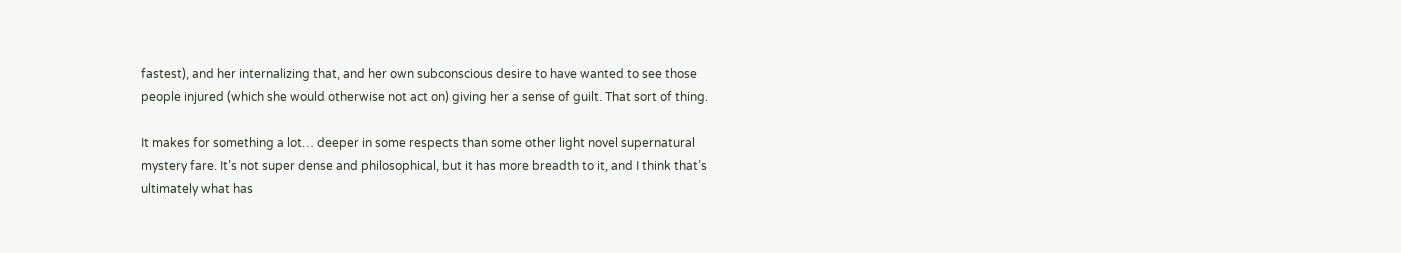fastest), and her internalizing that, and her own subconscious desire to have wanted to see those people injured (which she would otherwise not act on) giving her a sense of guilt. That sort of thing.

It makes for something a lot… deeper in some respects than some other light novel supernatural mystery fare. It’s not super dense and philosophical, but it has more breadth to it, and I think that’s ultimately what has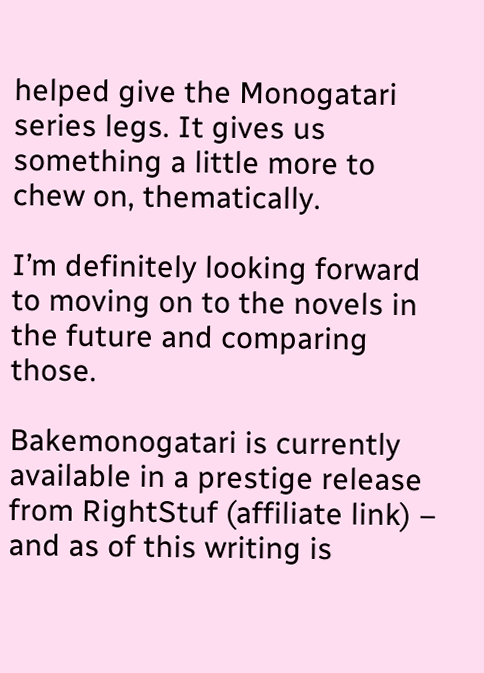helped give the Monogatari series legs. It gives us something a little more to chew on, thematically.

I’m definitely looking forward to moving on to the novels in the future and comparing those.

Bakemonogatari is currently available in a prestige release from RightStuf (affiliate link) – and as of this writing is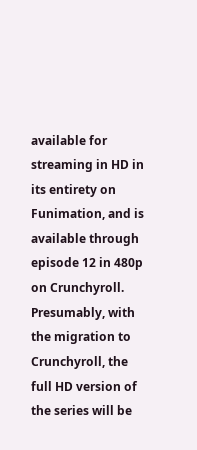available for streaming in HD in its entirety on Funimation, and is available through episode 12 in 480p on Crunchyroll. Presumably, with the migration to Crunchyroll, the full HD version of the series will be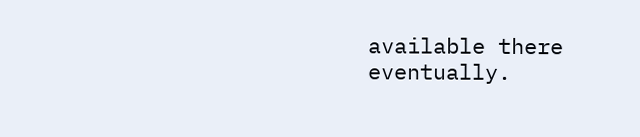available there eventually.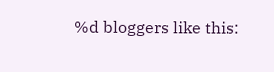%d bloggers like this: